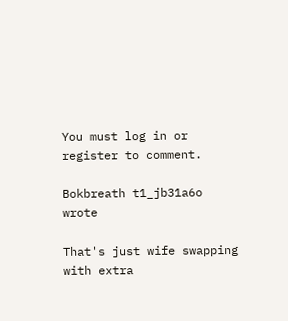You must log in or register to comment.

Bokbreath t1_jb31a6o wrote

That's just wife swapping with extra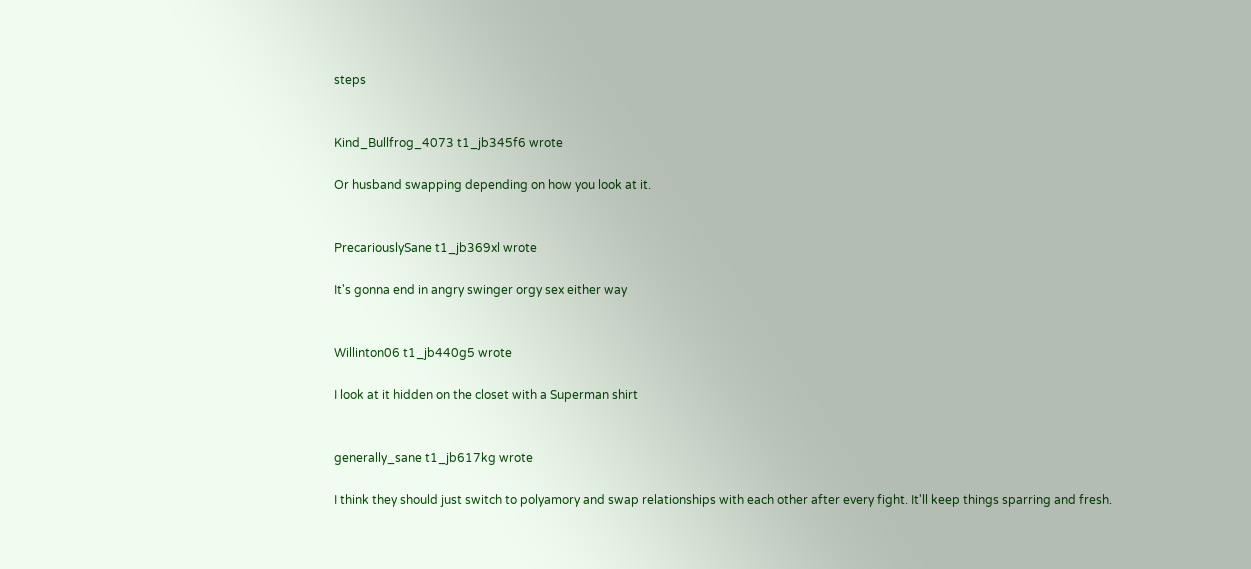steps


Kind_Bullfrog_4073 t1_jb345f6 wrote

Or husband swapping depending on how you look at it.


PrecariouslySane t1_jb369xl wrote

It's gonna end in angry swinger orgy sex either way


Willinton06 t1_jb440g5 wrote

I look at it hidden on the closet with a Superman shirt


generally_sane t1_jb617kg wrote

I think they should just switch to polyamory and swap relationships with each other after every fight. It'll keep things sparring and fresh.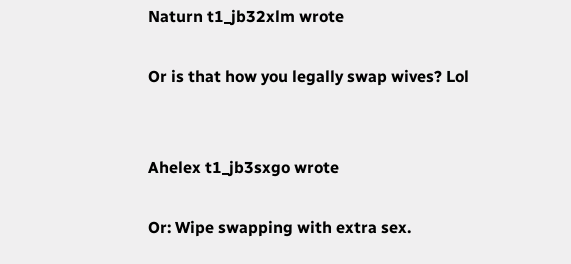Naturn t1_jb32xlm wrote

Or is that how you legally swap wives? Lol


Ahelex t1_jb3sxgo wrote

Or: Wipe swapping with extra sex.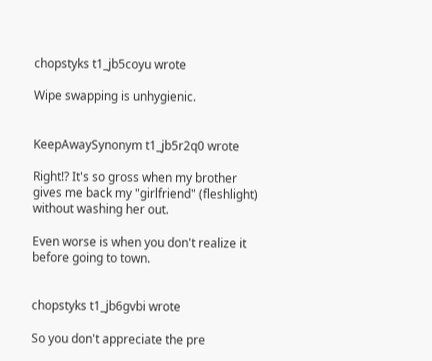chopstyks t1_jb5coyu wrote

Wipe swapping is unhygienic.


KeepAwaySynonym t1_jb5r2q0 wrote

Right!? It's so gross when my brother gives me back my "girlfriend" (fleshlight) without washing her out.

Even worse is when you don't realize it before going to town.


chopstyks t1_jb6gvbi wrote

So you don't appreciate the pre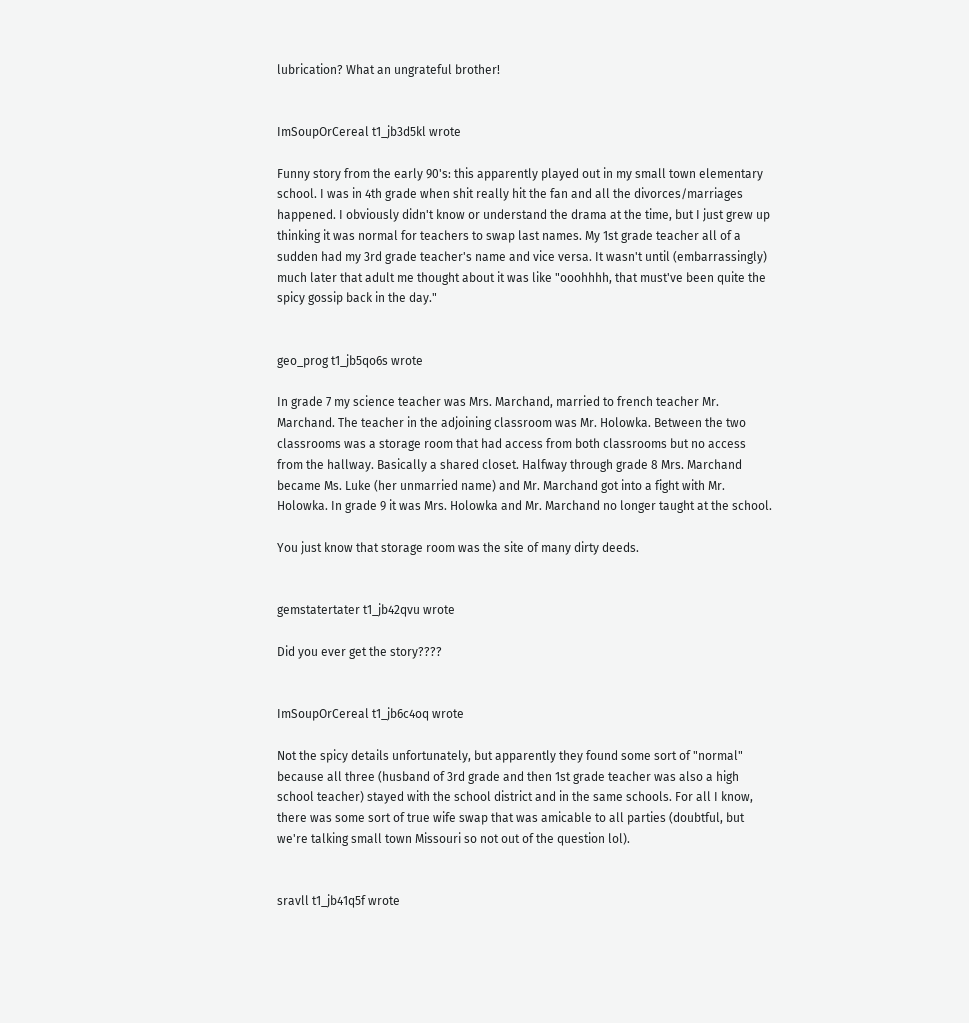lubrication? What an ungrateful brother!


ImSoupOrCereal t1_jb3d5kl wrote

Funny story from the early 90's: this apparently played out in my small town elementary school. I was in 4th grade when shit really hit the fan and all the divorces/marriages happened. I obviously didn't know or understand the drama at the time, but I just grew up thinking it was normal for teachers to swap last names. My 1st grade teacher all of a sudden had my 3rd grade teacher's name and vice versa. It wasn't until (embarrassingly) much later that adult me thought about it was like "ooohhhh, that must've been quite the spicy gossip back in the day."


geo_prog t1_jb5qo6s wrote

In grade 7 my science teacher was Mrs. Marchand, married to french teacher Mr. Marchand. The teacher in the adjoining classroom was Mr. Holowka. Between the two classrooms was a storage room that had access from both classrooms but no access from the hallway. Basically a shared closet. Halfway through grade 8 Mrs. Marchand became Ms. Luke (her unmarried name) and Mr. Marchand got into a fight with Mr. Holowka. In grade 9 it was Mrs. Holowka and Mr. Marchand no longer taught at the school.

You just know that storage room was the site of many dirty deeds.


gemstatertater t1_jb42qvu wrote

Did you ever get the story????


ImSoupOrCereal t1_jb6c4oq wrote

Not the spicy details unfortunately, but apparently they found some sort of "normal" because all three (husband of 3rd grade and then 1st grade teacher was also a high school teacher) stayed with the school district and in the same schools. For all I know, there was some sort of true wife swap that was amicable to all parties (doubtful, but we're talking small town Missouri so not out of the question lol).


sravll t1_jb41q5f wrote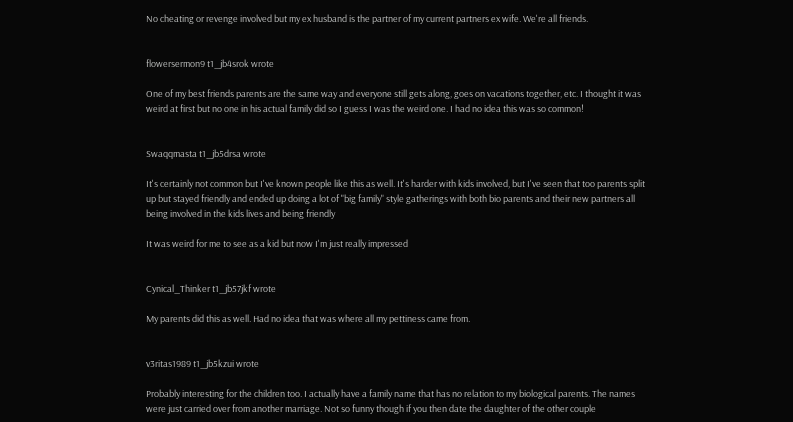No cheating or revenge involved but my ex husband is the partner of my current partners ex wife. We're all friends.


flowersermon9 t1_jb4srok wrote

One of my best friends parents are the same way and everyone still gets along, goes on vacations together, etc. I thought it was weird at first but no one in his actual family did so I guess I was the weird one. I had no idea this was so common!


Swaqqmasta t1_jb5drsa wrote

It's certainly not common but I've known people like this as well. It's harder with kids involved, but I've seen that too parents split up but stayed friendly and ended up doing a lot of "big family" style gatherings with both bio parents and their new partners all being involved in the kids lives and being friendly

It was weird for me to see as a kid but now I'm just really impressed


Cynical_Thinker t1_jb57jkf wrote

My parents did this as well. Had no idea that was where all my pettiness came from.


v3ritas1989 t1_jb5kzui wrote

Probably interesting for the children too. I actually have a family name that has no relation to my biological parents. The names were just carried over from another marriage. Not so funny though if you then date the daughter of the other couple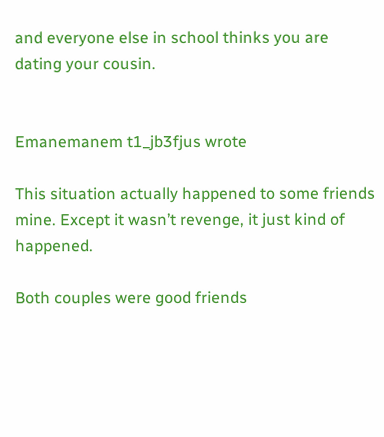and everyone else in school thinks you are dating your cousin.


Emanemanem t1_jb3fjus wrote

This situation actually happened to some friends mine. Except it wasn’t revenge, it just kind of happened.

Both couples were good friends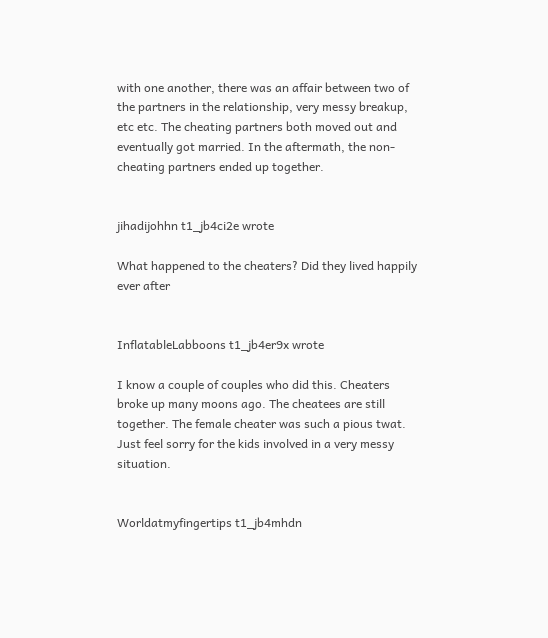with one another, there was an affair between two of the partners in the relationship, very messy breakup, etc etc. The cheating partners both moved out and eventually got married. In the aftermath, the non-cheating partners ended up together.


jihadijohhn t1_jb4ci2e wrote

What happened to the cheaters? Did they lived happily ever after


InflatableLabboons t1_jb4er9x wrote

I know a couple of couples who did this. Cheaters broke up many moons ago. The cheatees are still together. The female cheater was such a pious twat. Just feel sorry for the kids involved in a very messy situation.


Worldatmyfingertips t1_jb4mhdn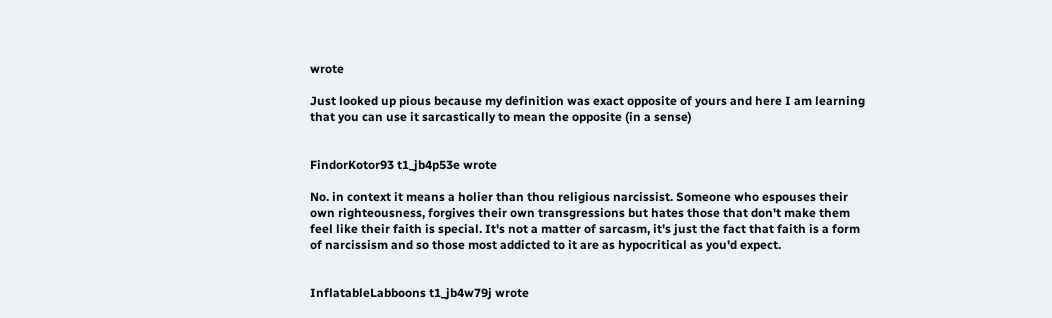wrote

Just looked up pious because my definition was exact opposite of yours and here I am learning that you can use it sarcastically to mean the opposite (in a sense)


FindorKotor93 t1_jb4p53e wrote

No. in context it means a holier than thou religious narcissist. Someone who espouses their own righteousness, forgives their own transgressions but hates those that don't make them feel like their faith is special. It's not a matter of sarcasm, it's just the fact that faith is a form of narcissism and so those most addicted to it are as hypocritical as you'd expect.


InflatableLabboons t1_jb4w79j wrote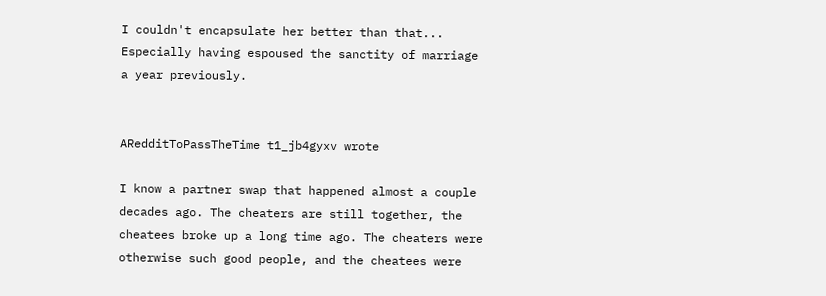I couldn't encapsulate her better than that... Especially having espoused the sanctity of marriage a year previously.


ARedditToPassTheTime t1_jb4gyxv wrote

I know a partner swap that happened almost a couple decades ago. The cheaters are still together, the cheatees broke up a long time ago. The cheaters were otherwise such good people, and the cheatees were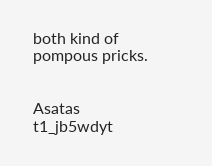both kind of pompous pricks.


Asatas t1_jb5wdyt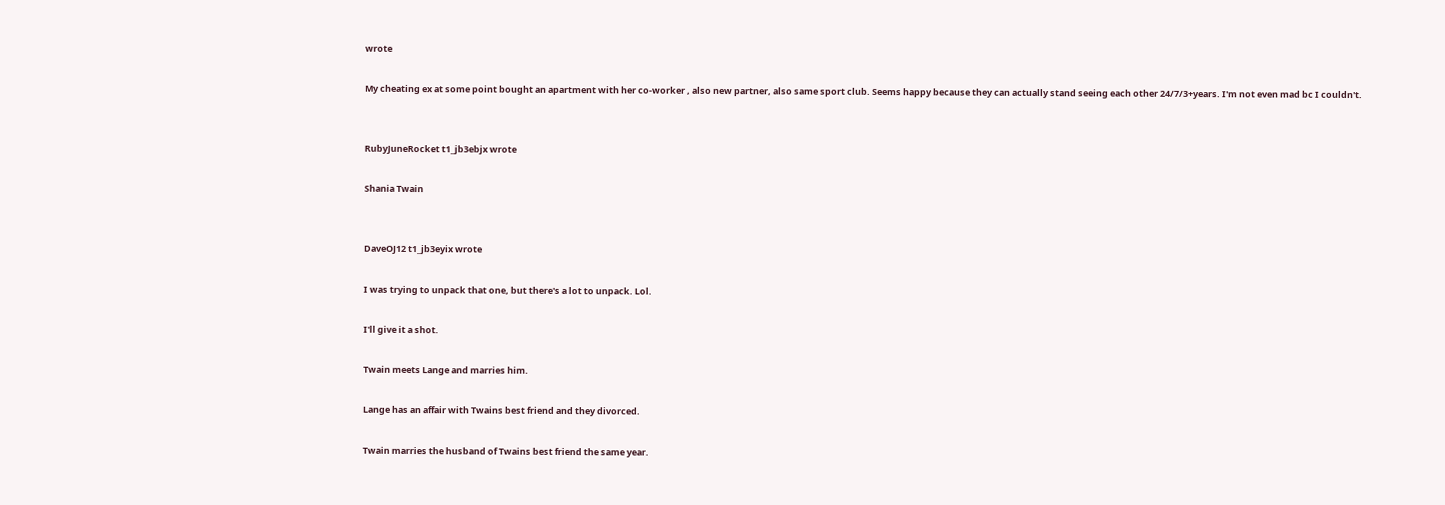wrote

My cheating ex at some point bought an apartment with her co-worker , also new partner, also same sport club. Seems happy because they can actually stand seeing each other 24/7/3+years. I'm not even mad bc I couldn't.


RubyJuneRocket t1_jb3ebjx wrote

Shania Twain


DaveOJ12 t1_jb3eyix wrote

I was trying to unpack that one, but there's a lot to unpack. Lol.

I'll give it a shot.

Twain meets Lange and marries him.

Lange has an affair with Twains best friend and they divorced.

Twain marries the husband of Twains best friend the same year.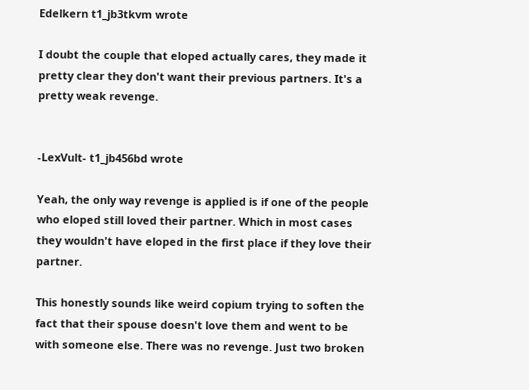Edelkern t1_jb3tkvm wrote

I doubt the couple that eloped actually cares, they made it pretty clear they don't want their previous partners. It's a pretty weak revenge.


-LexVult- t1_jb456bd wrote

Yeah, the only way revenge is applied is if one of the people who eloped still loved their partner. Which in most cases they wouldn't have eloped in the first place if they love their partner.

This honestly sounds like weird copium trying to soften the fact that their spouse doesn't love them and went to be with someone else. There was no revenge. Just two broken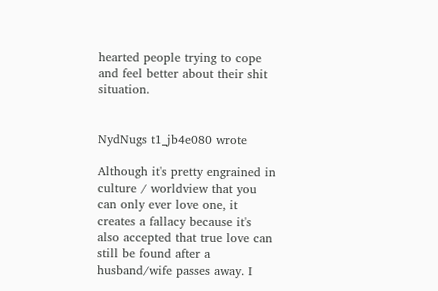hearted people trying to cope and feel better about their shit situation.


NydNugs t1_jb4e080 wrote

Although it's pretty engrained in culture / worldview that you can only ever love one, it creates a fallacy because it's also accepted that true love can still be found after a husband/wife passes away. I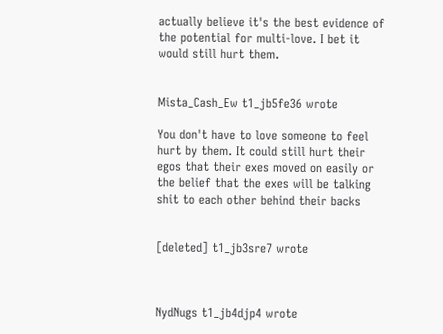actually believe it's the best evidence of the potential for multi-love. I bet it would still hurt them.


Mista_Cash_Ew t1_jb5fe36 wrote

You don't have to love someone to feel hurt by them. It could still hurt their egos that their exes moved on easily or the belief that the exes will be talking shit to each other behind their backs


[deleted] t1_jb3sre7 wrote



NydNugs t1_jb4djp4 wrote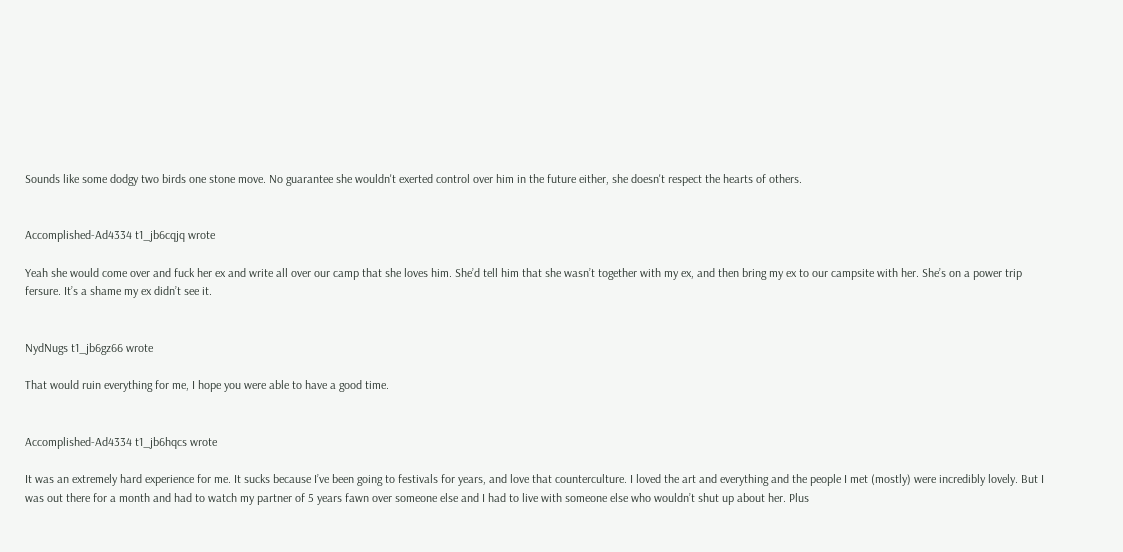Sounds like some dodgy two birds one stone move. No guarantee she wouldn't exerted control over him in the future either, she doesn't respect the hearts of others.


Accomplished-Ad4334 t1_jb6cqjq wrote

Yeah she would come over and fuck her ex and write all over our camp that she loves him. She’d tell him that she wasn’t together with my ex, and then bring my ex to our campsite with her. She’s on a power trip fersure. It’s a shame my ex didn’t see it.


NydNugs t1_jb6gz66 wrote

That would ruin everything for me, I hope you were able to have a good time.


Accomplished-Ad4334 t1_jb6hqcs wrote

It was an extremely hard experience for me. It sucks because I’ve been going to festivals for years, and love that counterculture. I loved the art and everything and the people I met (mostly) were incredibly lovely. But I was out there for a month and had to watch my partner of 5 years fawn over someone else and I had to live with someone else who wouldn’t shut up about her. Plus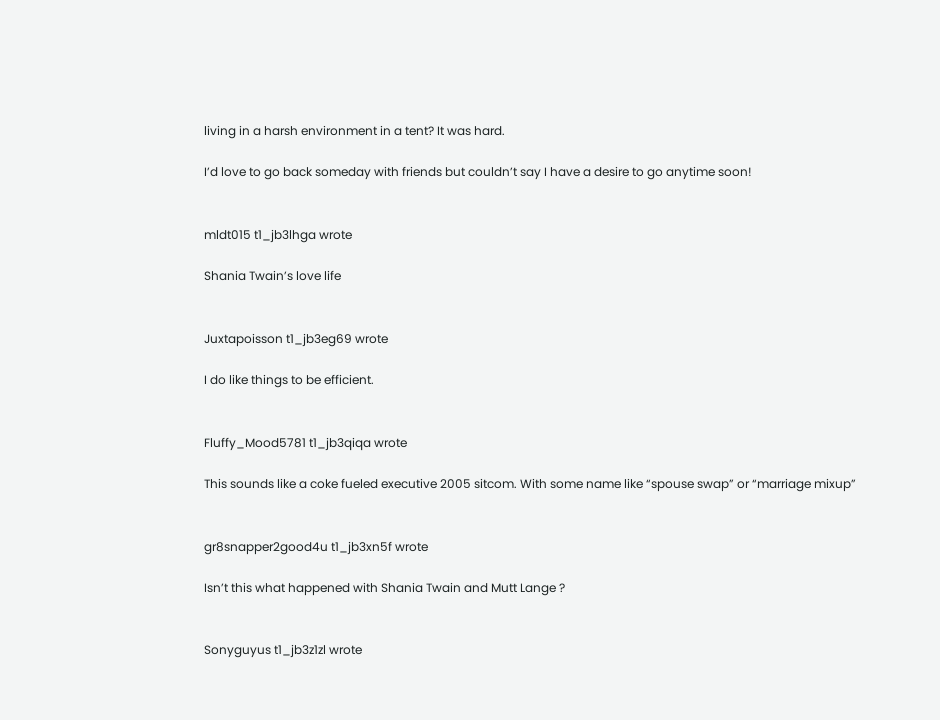living in a harsh environment in a tent? It was hard.

I’d love to go back someday with friends but couldn’t say I have a desire to go anytime soon!


mldt015 t1_jb3lhga wrote

Shania Twain’s love life


Juxtapoisson t1_jb3eg69 wrote

I do like things to be efficient.


Fluffy_Mood5781 t1_jb3qiqa wrote

This sounds like a coke fueled executive 2005 sitcom. With some name like “spouse swap” or “marriage mixup”


gr8snapper2good4u t1_jb3xn5f wrote

Isn’t this what happened with Shania Twain and Mutt Lange ?


Sonyguyus t1_jb3z1zl wrote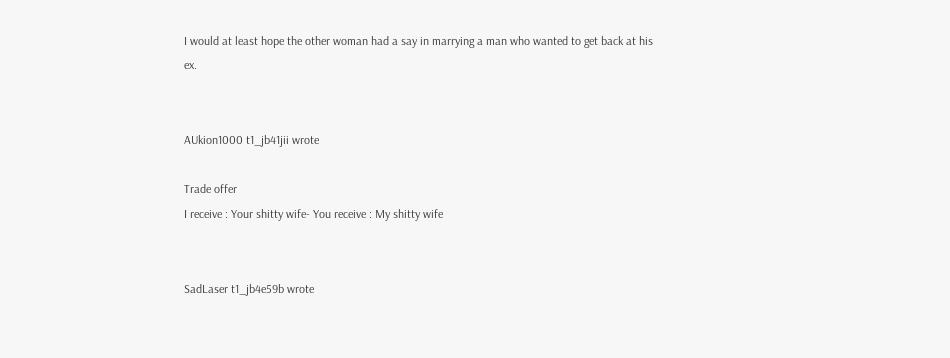I would at least hope the other woman had a say in marrying a man who wanted to get back at his ex.


AUkion1000 t1_jb41jii wrote

Trade offer
I receive : Your shitty wife- You receive : My shitty wife


SadLaser t1_jb4e59b wrote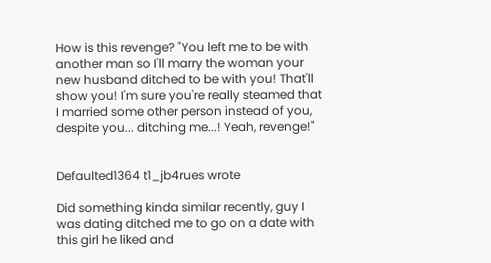How is this revenge? "You left me to be with another man so I'll marry the woman your new husband ditched to be with you! That'll show you! I'm sure you're really steamed that I married some other person instead of you, despite you... ditching me...! Yeah, revenge!"


Defaulted1364 t1_jb4rues wrote

Did something kinda similar recently, guy I was dating ditched me to go on a date with this girl he liked and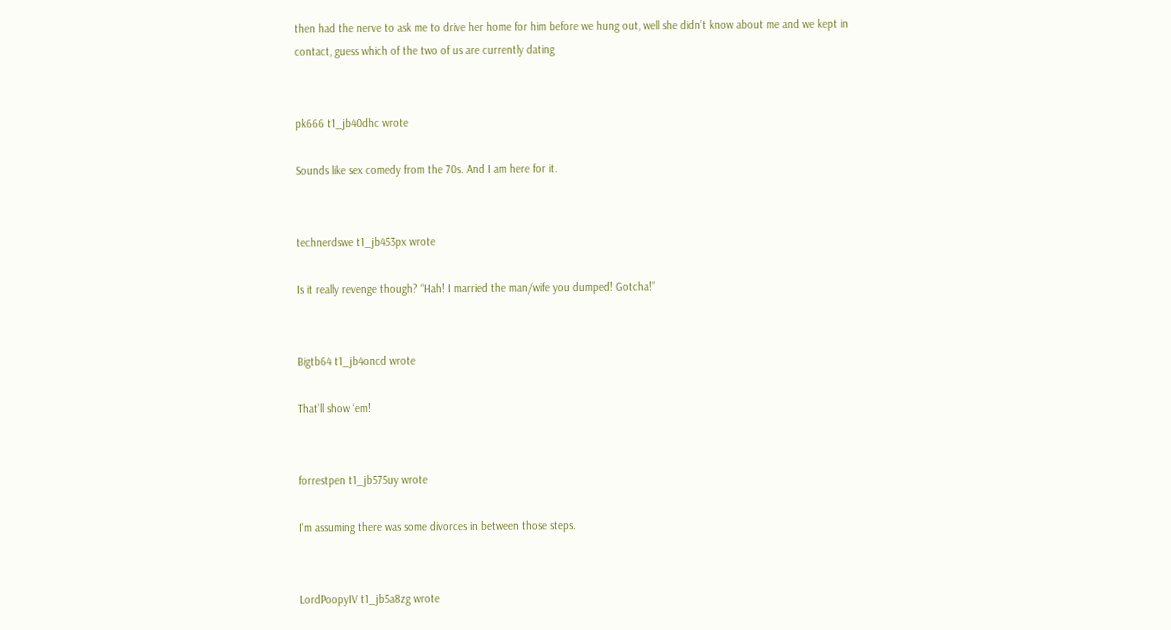then had the nerve to ask me to drive her home for him before we hung out, well she didn’t know about me and we kept in contact, guess which of the two of us are currently dating


pk666 t1_jb40dhc wrote

Sounds like sex comedy from the 70s. And I am here for it.


technerdswe t1_jb453px wrote

Is it really revenge though? “Hah! I married the man/wife you dumped! Gotcha!”


Bigtb64 t1_jb4oncd wrote

That’ll show ‘em!


forrestpen t1_jb575uy wrote

I'm assuming there was some divorces in between those steps.


LordPoopyIV t1_jb5a8zg wrote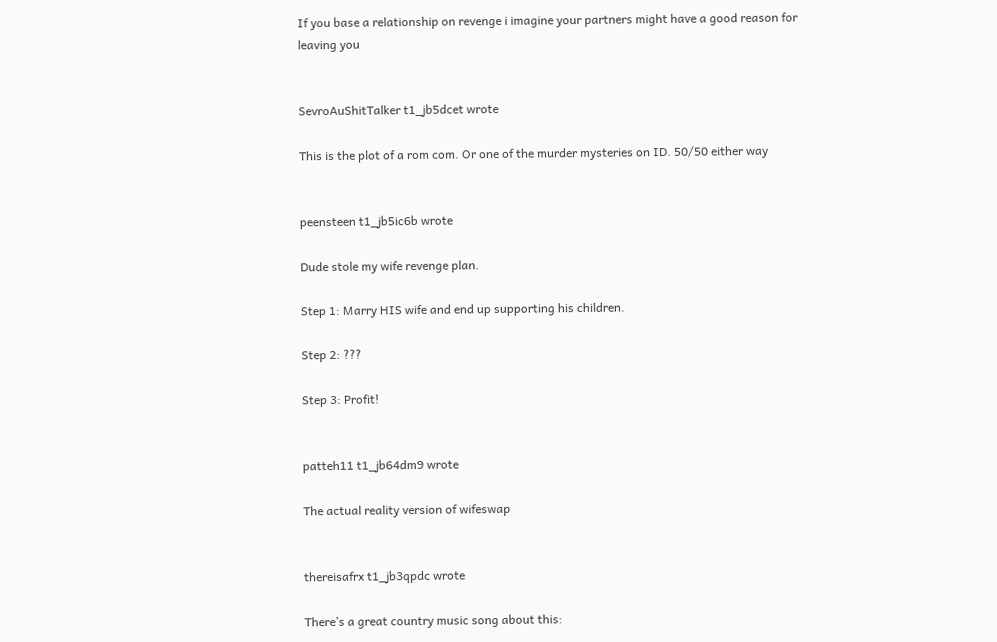If you base a relationship on revenge i imagine your partners might have a good reason for leaving you


SevroAuShitTalker t1_jb5dcet wrote

This is the plot of a rom com. Or one of the murder mysteries on ID. 50/50 either way


peensteen t1_jb5ic6b wrote

Dude stole my wife revenge plan.

Step 1: Marry HIS wife and end up supporting his children.

Step 2: ???

Step 3: Profit!


patteh11 t1_jb64dm9 wrote

The actual reality version of wifeswap


thereisafrx t1_jb3qpdc wrote

There’s a great country music song about this: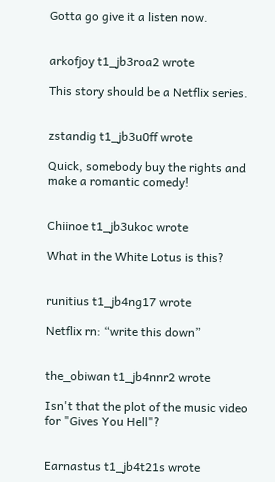Gotta go give it a listen now.


arkofjoy t1_jb3roa2 wrote

This story should be a Netflix series.


zstandig t1_jb3u0ff wrote

Quick, somebody buy the rights and make a romantic comedy!


Chiinoe t1_jb3ukoc wrote

What in the White Lotus is this?


runitius t1_jb4ng17 wrote

Netflix rn: “write this down”


the_obiwan t1_jb4nnr2 wrote

Isn't that the plot of the music video for "Gives You Hell"?


Earnastus t1_jb4t21s wrote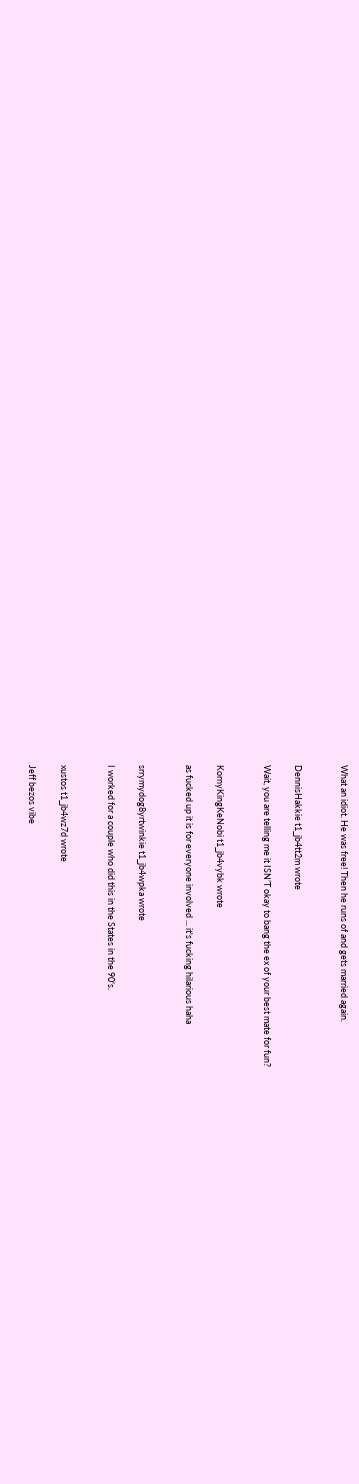What an idiot. He was free! Then he runs of and gets married again.


DennisHakkie t1_jb4tt2m wrote

Wait, you are telling me it ISN’T okay to bang the ex of your best mate for fun?


KornyKingKeNobi t1_jb4vybk wrote

as fucked up it is for everyone involved ... it's fucking hilarious haha


srrymydog8yrtwinkie t1_jb4wpka wrote

I worked for a couple who did this in the States in the 90's.


xustos t1_jb4wz7d wrote

Jeff bezos vibe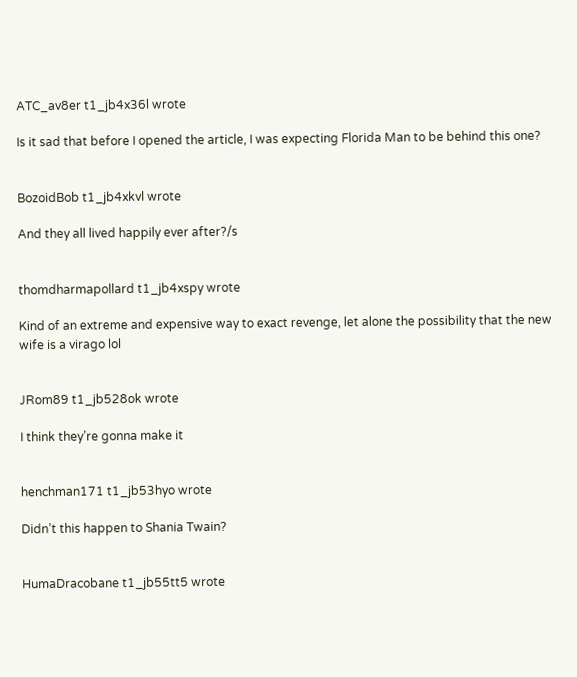ATC_av8er t1_jb4x36l wrote

Is it sad that before I opened the article, I was expecting Florida Man to be behind this one?


BozoidBob t1_jb4xkvl wrote

And they all lived happily ever after?/s


thomdharmapollard t1_jb4xspy wrote

Kind of an extreme and expensive way to exact revenge, let alone the possibility that the new wife is a virago lol


JRom89 t1_jb528ok wrote

I think they’re gonna make it


henchman171 t1_jb53hyo wrote

Didn’t this happen to Shania Twain?


HumaDracobane t1_jb55tt5 wrote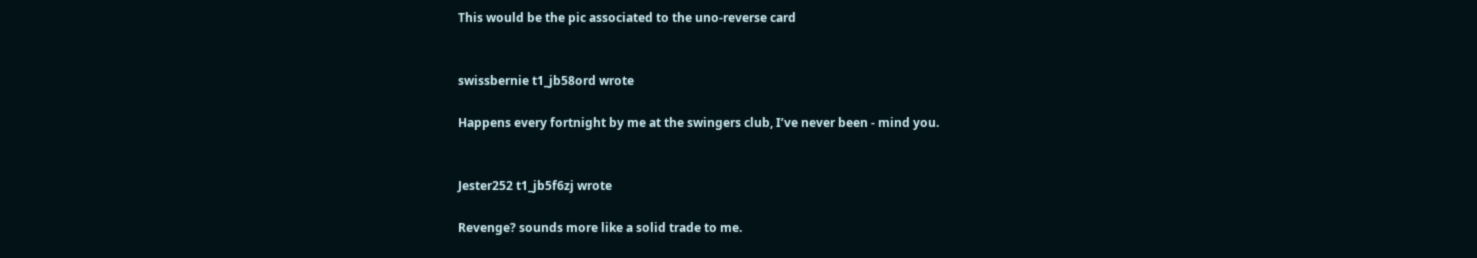This would be the pic associated to the uno-reverse card


swissbernie t1_jb58ord wrote

Happens every fortnight by me at the swingers club, I’ve never been - mind you.


Jester252 t1_jb5f6zj wrote

Revenge? sounds more like a solid trade to me.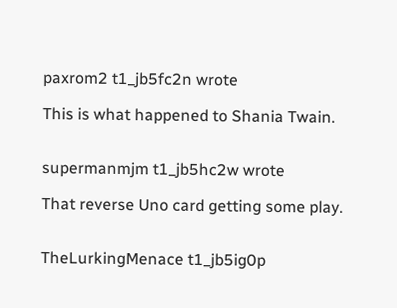paxrom2 t1_jb5fc2n wrote

This is what happened to Shania Twain.


supermanmjm t1_jb5hc2w wrote

That reverse Uno card getting some play.


TheLurkingMenace t1_jb5ig0p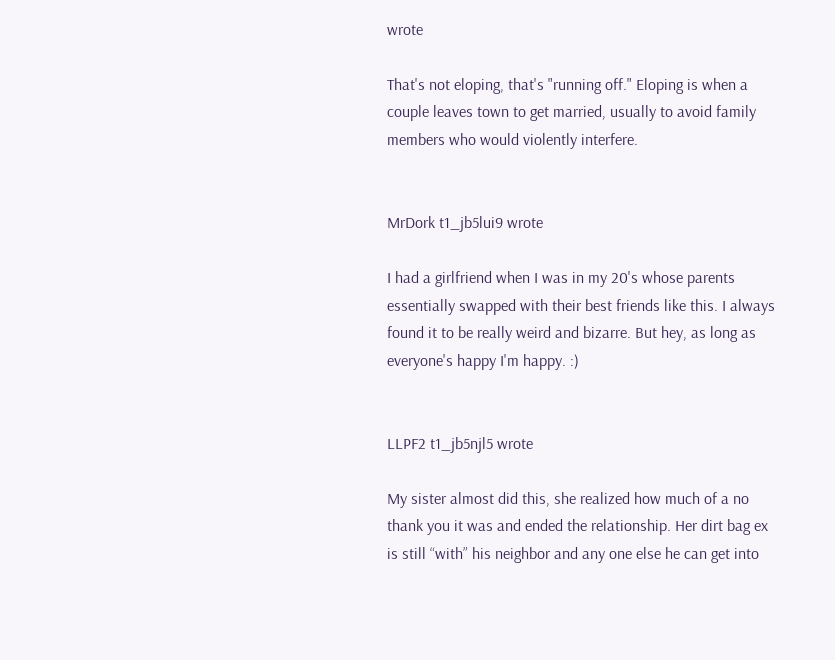wrote

That's not eloping, that's "running off." Eloping is when a couple leaves town to get married, usually to avoid family members who would violently interfere.


MrDork t1_jb5lui9 wrote

I had a girlfriend when I was in my 20's whose parents essentially swapped with their best friends like this. I always found it to be really weird and bizarre. But hey, as long as everyone's happy I'm happy. :)


LLPF2 t1_jb5njl5 wrote

My sister almost did this, she realized how much of a no thank you it was and ended the relationship. Her dirt bag ex is still “with” his neighbor and any one else he can get into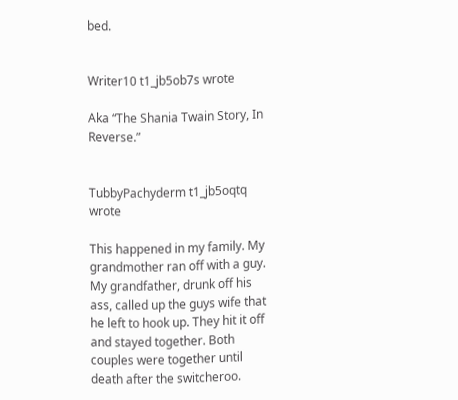bed.


Writer10 t1_jb5ob7s wrote

Aka “The Shania Twain Story, In Reverse.”


TubbyPachyderm t1_jb5oqtq wrote

This happened in my family. My grandmother ran off with a guy. My grandfather, drunk off his ass, called up the guys wife that he left to hook up. They hit it off and stayed together. Both couples were together until death after the switcheroo.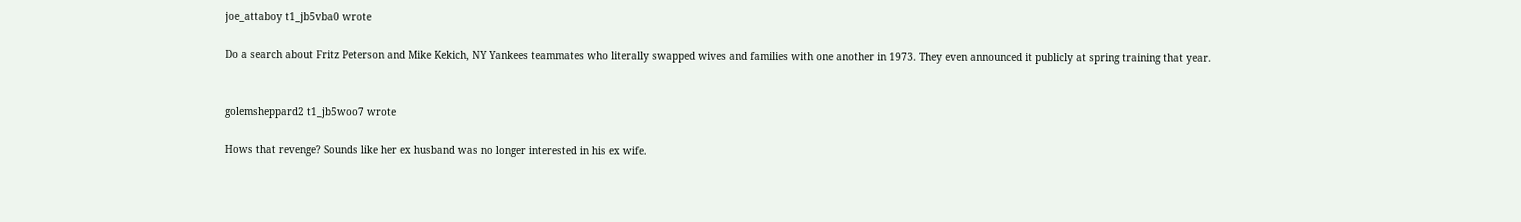joe_attaboy t1_jb5vba0 wrote

Do a search about Fritz Peterson and Mike Kekich, NY Yankees teammates who literally swapped wives and families with one another in 1973. They even announced it publicly at spring training that year.


golemsheppard2 t1_jb5woo7 wrote

Hows that revenge? Sounds like her ex husband was no longer interested in his ex wife.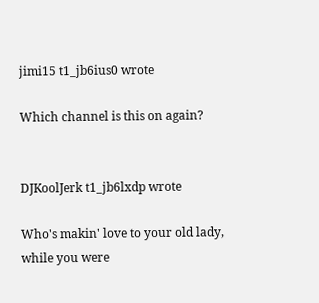jimi15 t1_jb6ius0 wrote

Which channel is this on again?


DJKoolJerk t1_jb6lxdp wrote

Who's makin' love to your old lady, while you were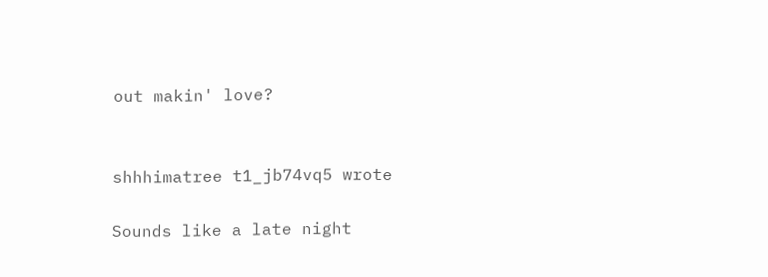out makin' love?


shhhimatree t1_jb74vq5 wrote

Sounds like a late night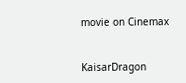movie on Cinemax


KaisarDragon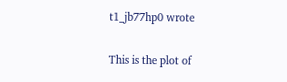t1_jb77hp0 wrote

This is the plot of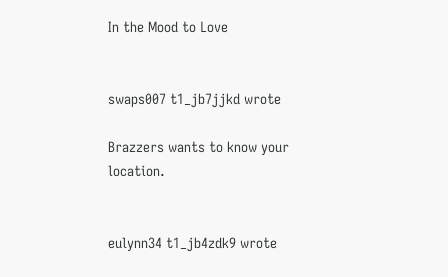In the Mood to Love


swaps007 t1_jb7jjkd wrote

Brazzers wants to know your location.


eulynn34 t1_jb4zdk9 wrote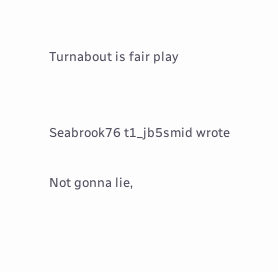Turnabout is fair play


Seabrook76 t1_jb5smid wrote

Not gonna lie,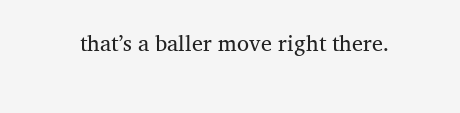that’s a baller move right there.